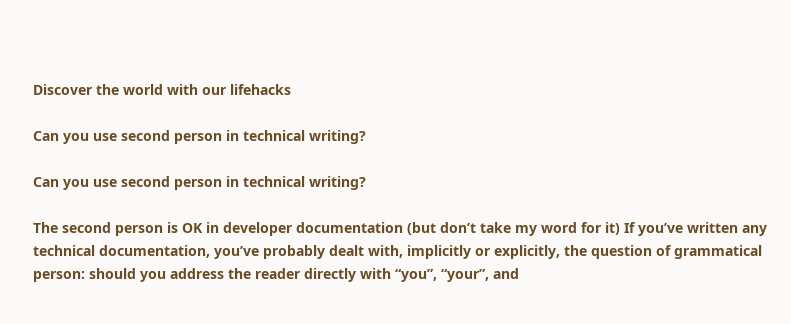Discover the world with our lifehacks

Can you use second person in technical writing?

Can you use second person in technical writing?

The second person is OK in developer documentation (but don’t take my word for it) If you’ve written any technical documentation, you’ve probably dealt with, implicitly or explicitly, the question of grammatical person: should you address the reader directly with “you”, “your”, and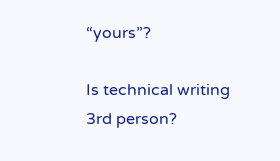“yours”?

Is technical writing 3rd person?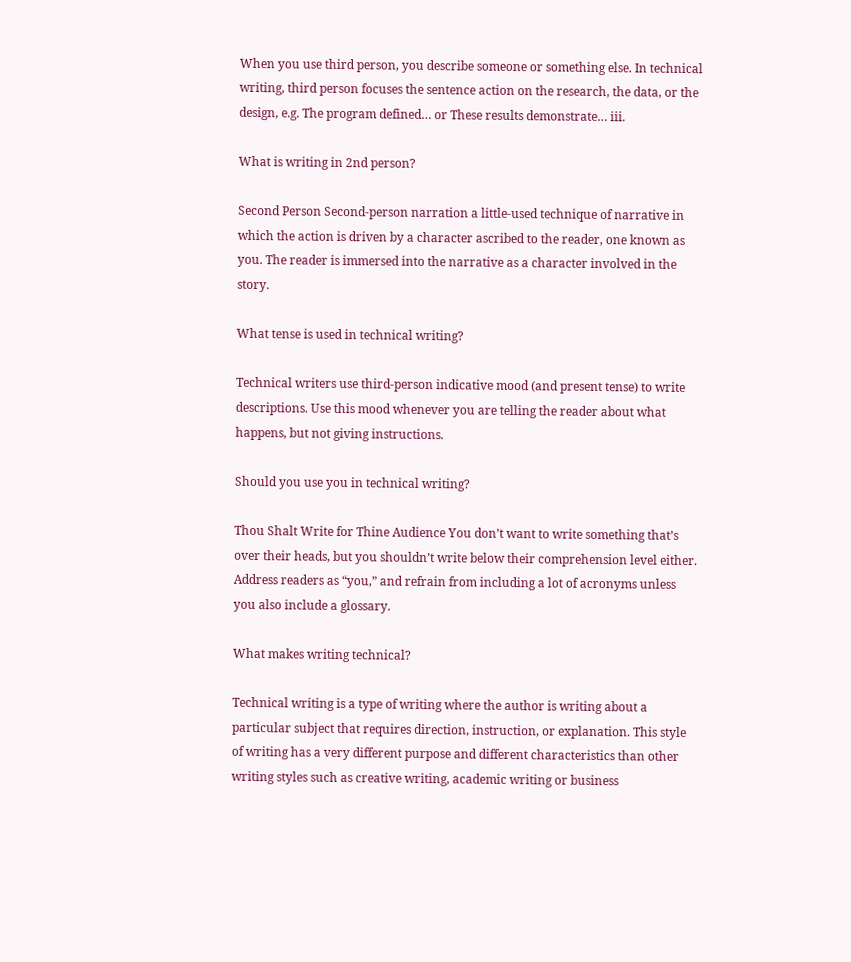When you use third person, you describe someone or something else. In technical writing, third person focuses the sentence action on the research, the data, or the design, e.g. The program defined… or These results demonstrate… iii.

What is writing in 2nd person?

Second Person Second-person narration a little-used technique of narrative in which the action is driven by a character ascribed to the reader, one known as you. The reader is immersed into the narrative as a character involved in the story.

What tense is used in technical writing?

Technical writers use third-person indicative mood (and present tense) to write descriptions. Use this mood whenever you are telling the reader about what happens, but not giving instructions.

Should you use you in technical writing?

Thou Shalt Write for Thine Audience You don’t want to write something that’s over their heads, but you shouldn’t write below their comprehension level either. Address readers as “you,” and refrain from including a lot of acronyms unless you also include a glossary.

What makes writing technical?

Technical writing is a type of writing where the author is writing about a particular subject that requires direction, instruction, or explanation. This style of writing has a very different purpose and different characteristics than other writing styles such as creative writing, academic writing or business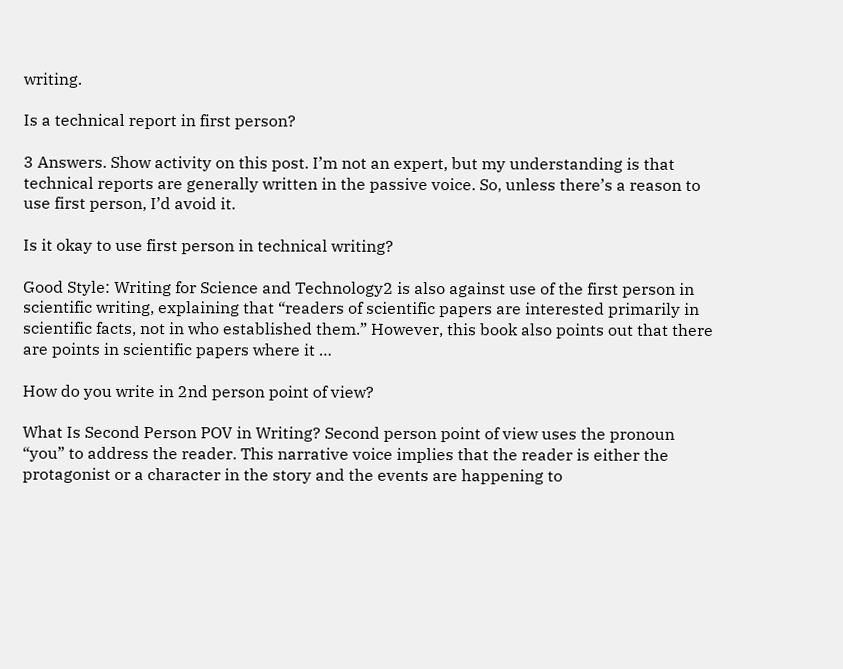writing.

Is a technical report in first person?

3 Answers. Show activity on this post. I’m not an expert, but my understanding is that technical reports are generally written in the passive voice. So, unless there’s a reason to use first person, I’d avoid it.

Is it okay to use first person in technical writing?

Good Style: Writing for Science and Technology2 is also against use of the first person in scientific writing, explaining that “readers of scientific papers are interested primarily in scientific facts, not in who established them.” However, this book also points out that there are points in scientific papers where it …

How do you write in 2nd person point of view?

What Is Second Person POV in Writing? Second person point of view uses the pronoun “you” to address the reader. This narrative voice implies that the reader is either the protagonist or a character in the story and the events are happening to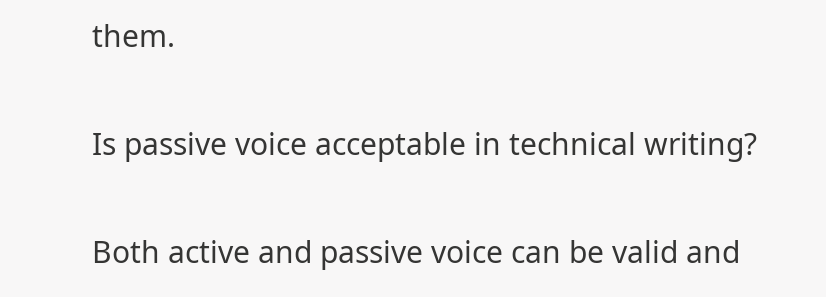them.

Is passive voice acceptable in technical writing?

Both active and passive voice can be valid and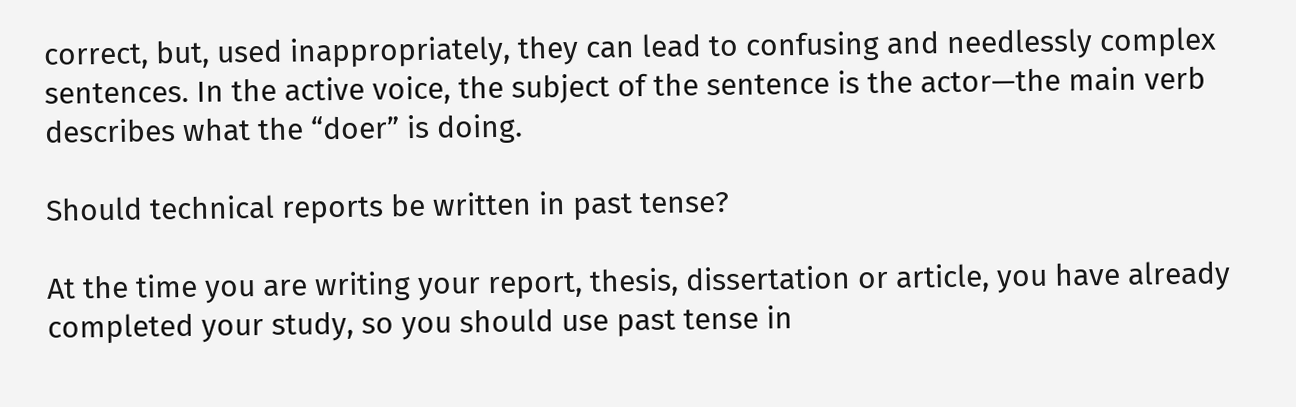correct, but, used inappropriately, they can lead to confusing and needlessly complex sentences. In the active voice, the subject of the sentence is the actor—the main verb describes what the “doer” is doing.

Should technical reports be written in past tense?

At the time you are writing your report, thesis, dissertation or article, you have already completed your study, so you should use past tense in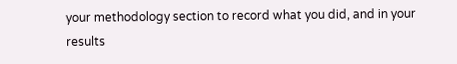your methodology section to record what you did, and in your results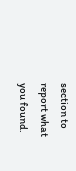section to report what you found.